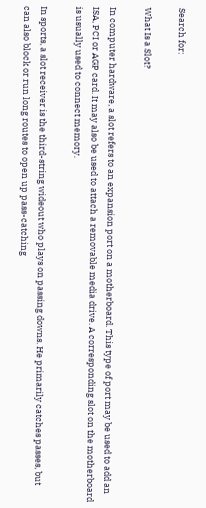Search for:

What Is a Slot?

In computer hardware, a slot refers to an expansion port on a motherboard. This type of port may be used to add an ISA, PCI or AGP card. It may also be used to attach a removable media drive. A corresponding slot on the motherboard is usually used to connect memory.

In sports, a slot receiver is the third-string wideout who plays on passing downs. He primarily catches passes, but can also block or run long routes to open up pass-catching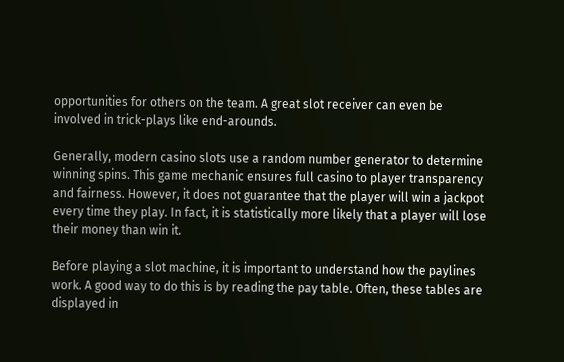opportunities for others on the team. A great slot receiver can even be involved in trick-plays like end-arounds.

Generally, modern casino slots use a random number generator to determine winning spins. This game mechanic ensures full casino to player transparency and fairness. However, it does not guarantee that the player will win a jackpot every time they play. In fact, it is statistically more likely that a player will lose their money than win it.

Before playing a slot machine, it is important to understand how the paylines work. A good way to do this is by reading the pay table. Often, these tables are displayed in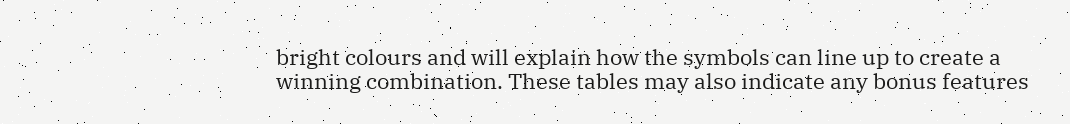bright colours and will explain how the symbols can line up to create a winning combination. These tables may also indicate any bonus features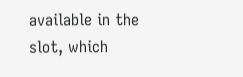available in the slot, which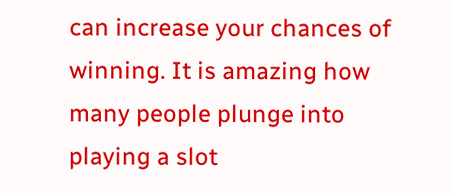can increase your chances of winning. It is amazing how many people plunge into playing a slot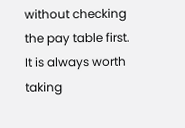without checking the pay table first. It is always worth taking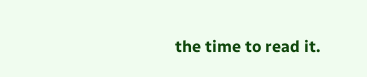the time to read it.